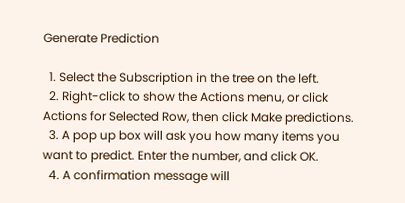Generate Prediction

  1. Select the Subscription in the tree on the left.
  2. Right-click to show the Actions menu, or click Actions for Selected Row, then click Make predictions.
  3. A pop up box will ask you how many items you want to predict. Enter the number, and click OK.
  4. A confirmation message will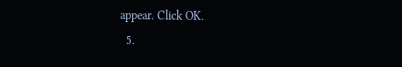appear. Click OK.
  5.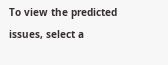To view the predicted issues, select a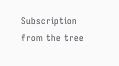Subscription from the tree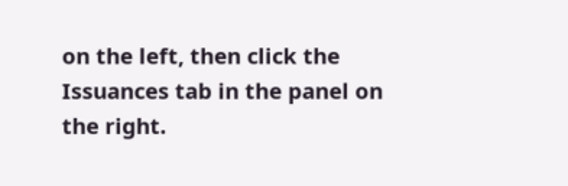on the left, then click the Issuances tab in the panel on the right.